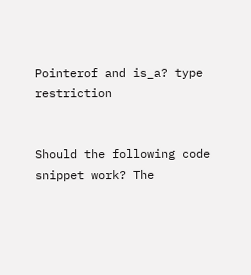Pointerof and is_a? type restriction


Should the following code snippet work? The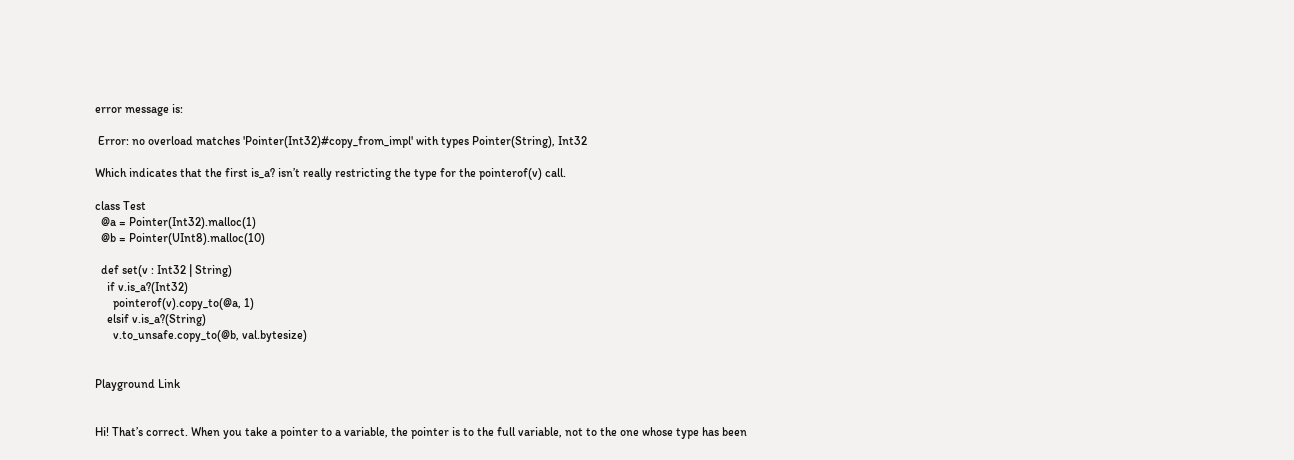error message is:

 Error: no overload matches 'Pointer(Int32)#copy_from_impl' with types Pointer(String), Int32

Which indicates that the first is_a? isn’t really restricting the type for the pointerof(v) call.

class Test
  @a = Pointer(Int32).malloc(1)
  @b = Pointer(UInt8).malloc(10)

  def set(v : Int32 | String)
    if v.is_a?(Int32)
      pointerof(v).copy_to(@a, 1)
    elsif v.is_a?(String)
      v.to_unsafe.copy_to(@b, val.bytesize)


Playground Link


Hi! That’s correct. When you take a pointer to a variable, the pointer is to the full variable, not to the one whose type has been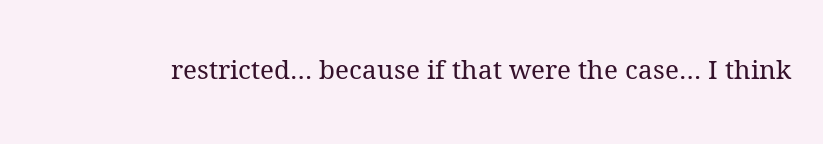restricted… because if that were the case… I think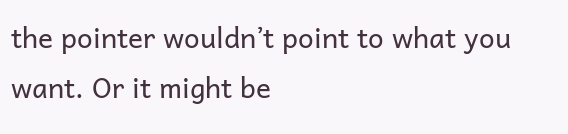the pointer wouldn’t point to what you want. Or it might be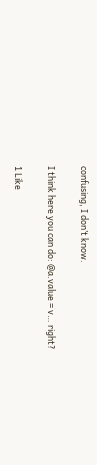confusing, I don’t know.

I think here you can do: @a.value = v… right?

1 Like